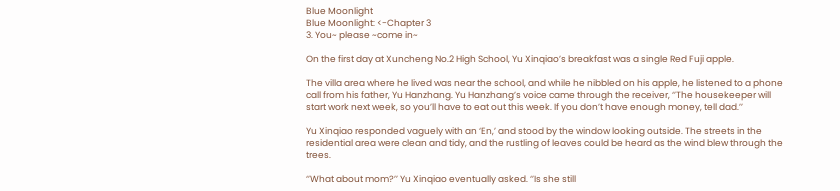Blue Moonlight
Blue Moonlight: <-Chapter 3
3. You~ please ~come in~

On the first day at Xuncheng No.2 High School, Yu Xinqiao’s breakfast was a single Red Fuji apple.

The villa area where he lived was near the school, and while he nibbled on his apple, he listened to a phone call from his father, Yu Hanzhang. Yu Hanzhang’s voice came through the receiver, ‘’The housekeeper will start work next week, so you’ll have to eat out this week. If you don’t have enough money, tell dad.’’

Yu Xinqiao responded vaguely with an ‘En,’ and stood by the window looking outside. The streets in the residential area were clean and tidy, and the rustling of leaves could be heard as the wind blew through the trees.

‘’What about mom?’’ Yu Xinqiao eventually asked. ‘’Is she still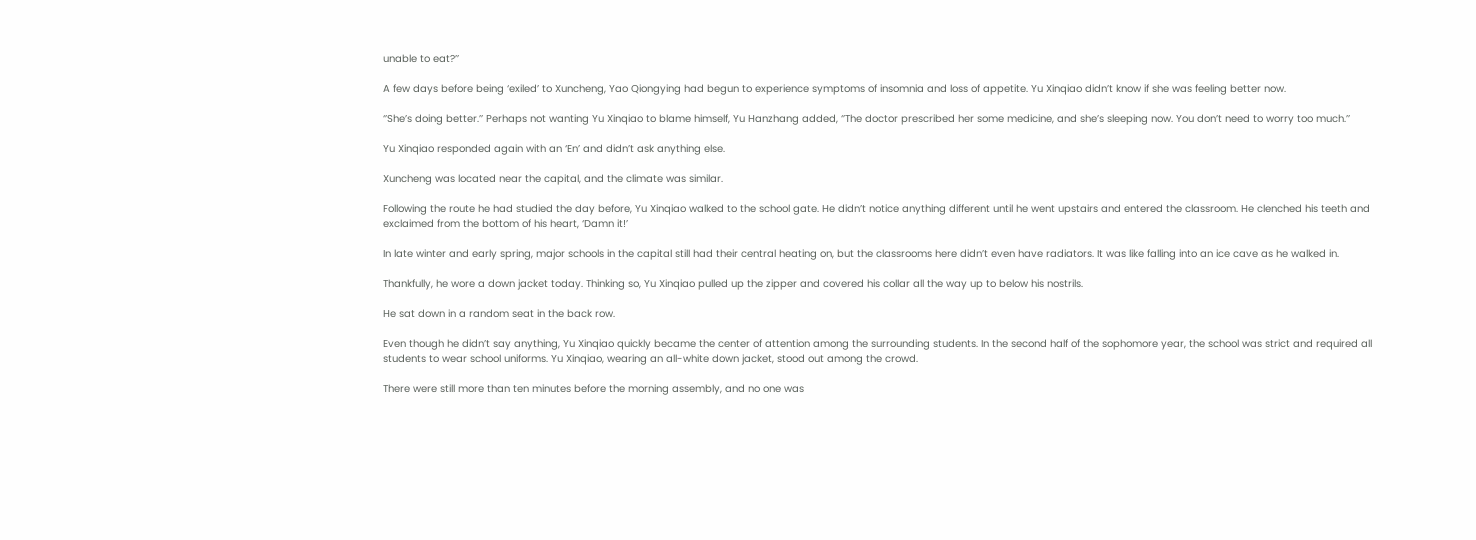unable to eat?’’

A few days before being ‘exiled’ to Xuncheng, Yao Qiongying had begun to experience symptoms of insomnia and loss of appetite. Yu Xinqiao didn’t know if she was feeling better now.

‘’She’s doing better.’’ Perhaps not wanting Yu Xinqiao to blame himself, Yu Hanzhang added, ‘’The doctor prescribed her some medicine, and she’s sleeping now. You don’t need to worry too much.’’

Yu Xinqiao responded again with an ‘En’ and didn’t ask anything else.

Xuncheng was located near the capital, and the climate was similar.

Following the route he had studied the day before, Yu Xinqiao walked to the school gate. He didn’t notice anything different until he went upstairs and entered the classroom. He clenched his teeth and exclaimed from the bottom of his heart, ‘Damn it!’

In late winter and early spring, major schools in the capital still had their central heating on, but the classrooms here didn’t even have radiators. It was like falling into an ice cave as he walked in.

Thankfully, he wore a down jacket today. Thinking so, Yu Xinqiao pulled up the zipper and covered his collar all the way up to below his nostrils.

He sat down in a random seat in the back row.

Even though he didn’t say anything, Yu Xinqiao quickly became the center of attention among the surrounding students. In the second half of the sophomore year, the school was strict and required all students to wear school uniforms. Yu Xinqiao, wearing an all-white down jacket, stood out among the crowd.

There were still more than ten minutes before the morning assembly, and no one was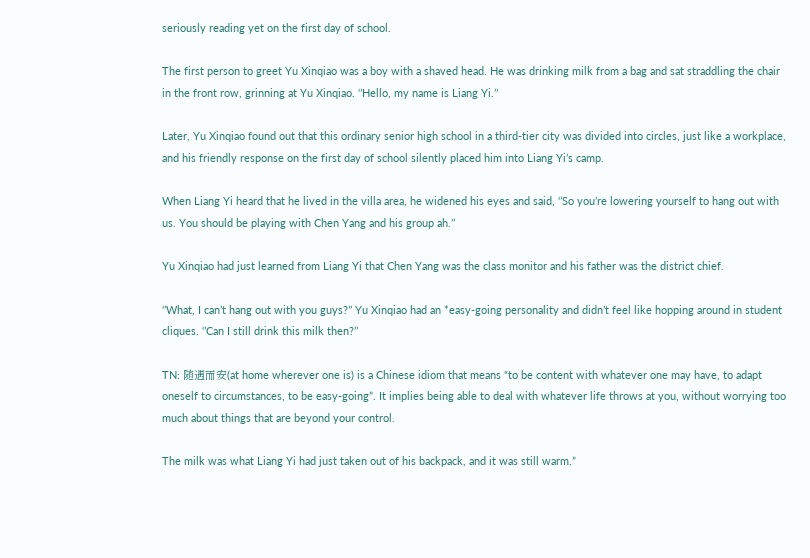seriously reading yet on the first day of school.

The first person to greet Yu Xinqiao was a boy with a shaved head. He was drinking milk from a bag and sat straddling the chair in the front row, grinning at Yu Xinqiao. ‘’Hello, my name is Liang Yi.’’

Later, Yu Xinqiao found out that this ordinary senior high school in a third-tier city was divided into circles, just like a workplace, and his friendly response on the first day of school silently placed him into Liang Yi’s camp.

When Liang Yi heard that he lived in the villa area, he widened his eyes and said, ‘’So you’re lowering yourself to hang out with us. You should be playing with Chen Yang and his group ah.’’

Yu Xinqiao had just learned from Liang Yi that Chen Yang was the class monitor and his father was the district chief.

‘’What, I can’t hang out with you guys?’’ Yu Xinqiao had an *easy-going personality and didn’t feel like hopping around in student cliques. ‘’Can I still drink this milk then?’’

TN: 随遇而安(at home wherever one is) is a Chinese idiom that means “to be content with whatever one may have, to adapt oneself to circumstances, to be easy-going”. It implies being able to deal with whatever life throws at you, without worrying too much about things that are beyond your control.

The milk was what Liang Yi had just taken out of his backpack, and it was still warm.”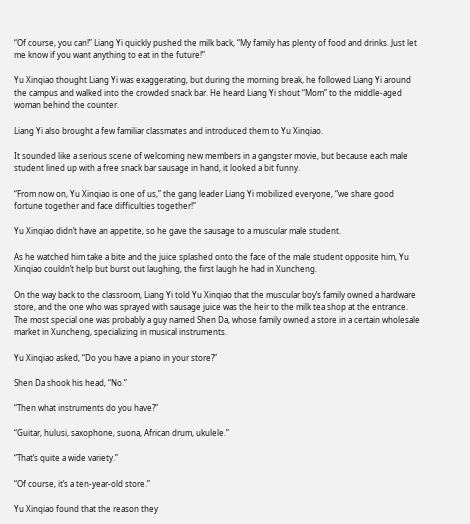“Of course, you can!” Liang Yi quickly pushed the milk back, “My family has plenty of food and drinks. Just let me know if you want anything to eat in the future!”

Yu Xinqiao thought Liang Yi was exaggerating, but during the morning break, he followed Liang Yi around the campus and walked into the crowded snack bar. He heard Liang Yi shout “Mom” to the middle-aged woman behind the counter.

Liang Yi also brought a few familiar classmates and introduced them to Yu Xinqiao.

It sounded like a serious scene of welcoming new members in a gangster movie, but because each male student lined up with a free snack bar sausage in hand, it looked a bit funny.

“From now on, Yu Xinqiao is one of us,” the gang leader Liang Yi mobilized everyone, “we share good fortune together and face difficulties together!”

Yu Xinqiao didn’t have an appetite, so he gave the sausage to a muscular male student.

As he watched him take a bite and the juice splashed onto the face of the male student opposite him, Yu Xinqiao couldn’t help but burst out laughing, the first laugh he had in Xuncheng.

On the way back to the classroom, Liang Yi told Yu Xinqiao that the muscular boy’s family owned a hardware store, and the one who was sprayed with sausage juice was the heir to the milk tea shop at the entrance. The most special one was probably a guy named Shen Da, whose family owned a store in a certain wholesale market in Xuncheng, specializing in musical instruments.

Yu Xinqiao asked, “Do you have a piano in your store?”

Shen Da shook his head, “No.”

“Then what instruments do you have?”

“Guitar, hulusi, saxophone, suona, African drum, ukulele.”

“That’s quite a wide variety.”

“Of course, it’s a ten-year-old store.”

Yu Xinqiao found that the reason they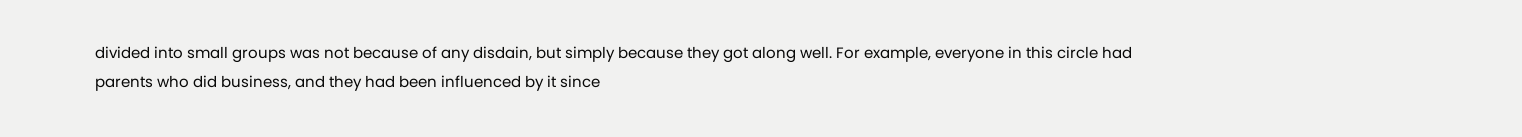divided into small groups was not because of any disdain, but simply because they got along well. For example, everyone in this circle had parents who did business, and they had been influenced by it since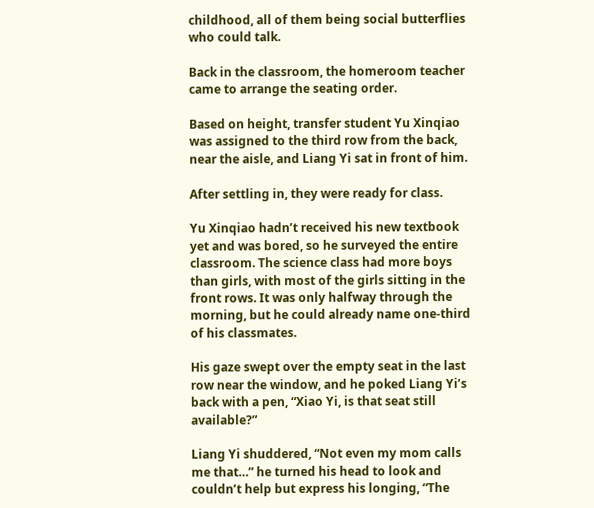childhood, all of them being social butterflies who could talk.

Back in the classroom, the homeroom teacher came to arrange the seating order.

Based on height, transfer student Yu Xinqiao was assigned to the third row from the back, near the aisle, and Liang Yi sat in front of him.

After settling in, they were ready for class.

Yu Xinqiao hadn’t received his new textbook yet and was bored, so he surveyed the entire classroom. The science class had more boys than girls, with most of the girls sitting in the front rows. It was only halfway through the morning, but he could already name one-third of his classmates.

His gaze swept over the empty seat in the last row near the window, and he poked Liang Yi’s back with a pen, “Xiao Yi, is that seat still available?”

Liang Yi shuddered, “Not even my mom calls me that…” he turned his head to look and couldn’t help but express his longing, “The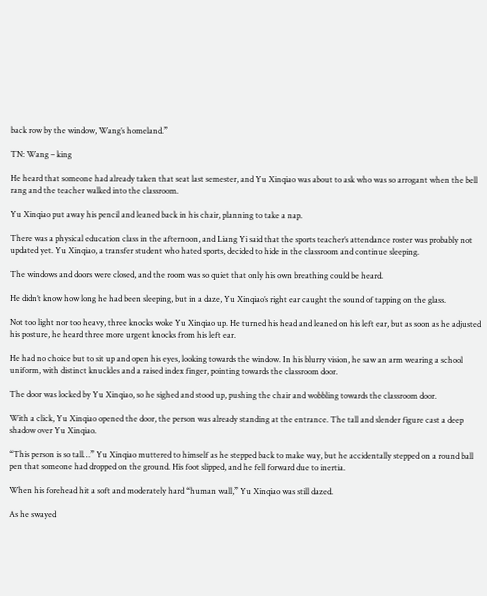back row by the window, Wang’s homeland.”

TN: Wang – king

He heard that someone had already taken that seat last semester, and Yu Xinqiao was about to ask who was so arrogant when the bell rang and the teacher walked into the classroom.

Yu Xinqiao put away his pencil and leaned back in his chair, planning to take a nap.

There was a physical education class in the afternoon, and Liang Yi said that the sports teacher’s attendance roster was probably not updated yet. Yu Xinqiao, a transfer student who hated sports, decided to hide in the classroom and continue sleeping.

The windows and doors were closed, and the room was so quiet that only his own breathing could be heard.

He didn’t know how long he had been sleeping, but in a daze, Yu Xinqiao’s right ear caught the sound of tapping on the glass.

Not too light nor too heavy, three knocks woke Yu Xinqiao up. He turned his head and leaned on his left ear, but as soon as he adjusted his posture, he heard three more urgent knocks from his left ear.

He had no choice but to sit up and open his eyes, looking towards the window. In his blurry vision, he saw an arm wearing a school uniform, with distinct knuckles and a raised index finger, pointing towards the classroom door.

The door was locked by Yu Xinqiao, so he sighed and stood up, pushing the chair and wobbling towards the classroom door.

With a click, Yu Xinqiao opened the door, the person was already standing at the entrance. The tall and slender figure cast a deep shadow over Yu Xinqiao.

“This person is so tall…” Yu Xinqiao muttered to himself as he stepped back to make way, but he accidentally stepped on a round ball pen that someone had dropped on the ground. His foot slipped, and he fell forward due to inertia.

When his forehead hit a soft and moderately hard “human wall,” Yu Xinqiao was still dazed.

As he swayed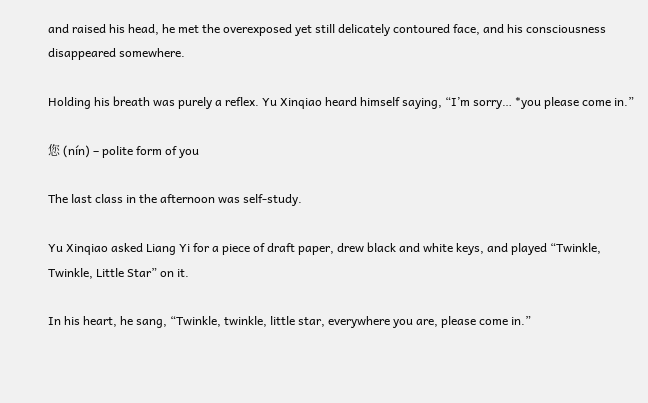and raised his head, he met the overexposed yet still delicately contoured face, and his consciousness disappeared somewhere.

Holding his breath was purely a reflex. Yu Xinqiao heard himself saying, “I’m sorry… *you please come in.”

您 (nín) – polite form of you

The last class in the afternoon was self-study.

Yu Xinqiao asked Liang Yi for a piece of draft paper, drew black and white keys, and played “Twinkle, Twinkle, Little Star” on it.

In his heart, he sang, “Twinkle, twinkle, little star, everywhere you are, please come in.”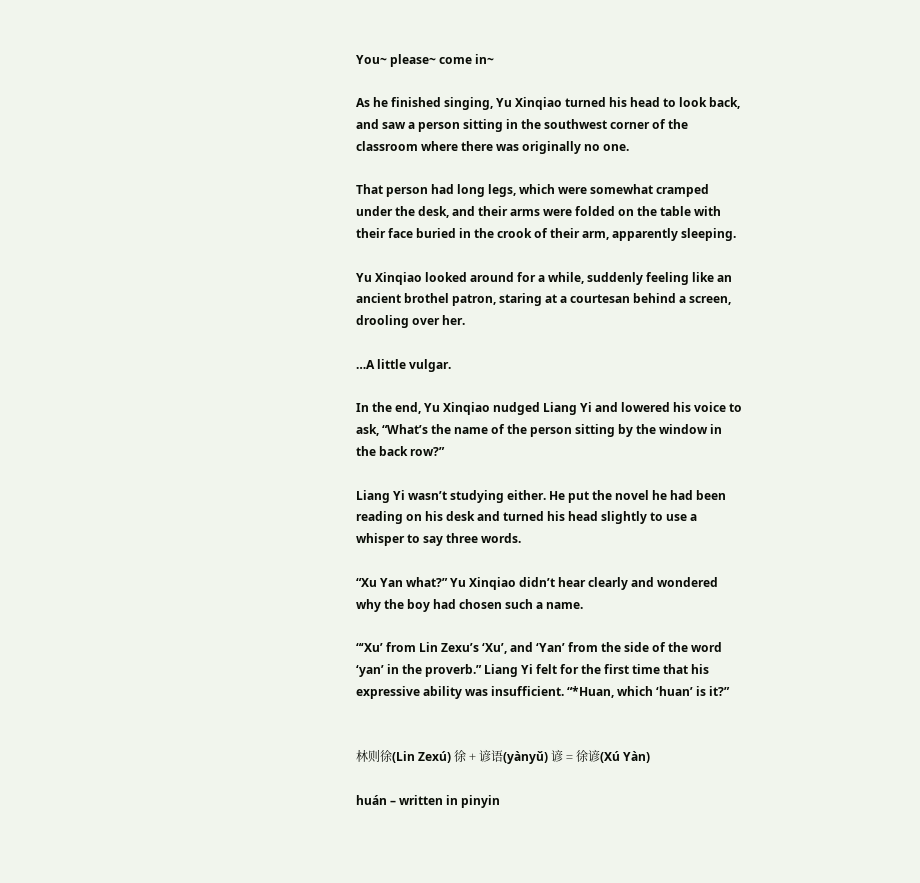You~ please~ come in~

As he finished singing, Yu Xinqiao turned his head to look back, and saw a person sitting in the southwest corner of the classroom where there was originally no one.

That person had long legs, which were somewhat cramped under the desk, and their arms were folded on the table with their face buried in the crook of their arm, apparently sleeping.

Yu Xinqiao looked around for a while, suddenly feeling like an ancient brothel patron, staring at a courtesan behind a screen, drooling over her.

…A little vulgar.

In the end, Yu Xinqiao nudged Liang Yi and lowered his voice to ask, “What’s the name of the person sitting by the window in the back row?”

Liang Yi wasn’t studying either. He put the novel he had been reading on his desk and turned his head slightly to use a whisper to say three words.

“Xu Yan what?” Yu Xinqiao didn’t hear clearly and wondered why the boy had chosen such a name.

“‘Xu’ from Lin Zexu’s ‘Xu’, and ‘Yan’ from the side of the word ‘yan’ in the proverb.” Liang Yi felt for the first time that his expressive ability was insufficient. “*Huan, which ‘huan’ is it?”


林则徐(Lin Zexú) 徐 + 谚语(yànyǔ) 谚 = 徐谚(Xú Yàn)

huán – written in pinyin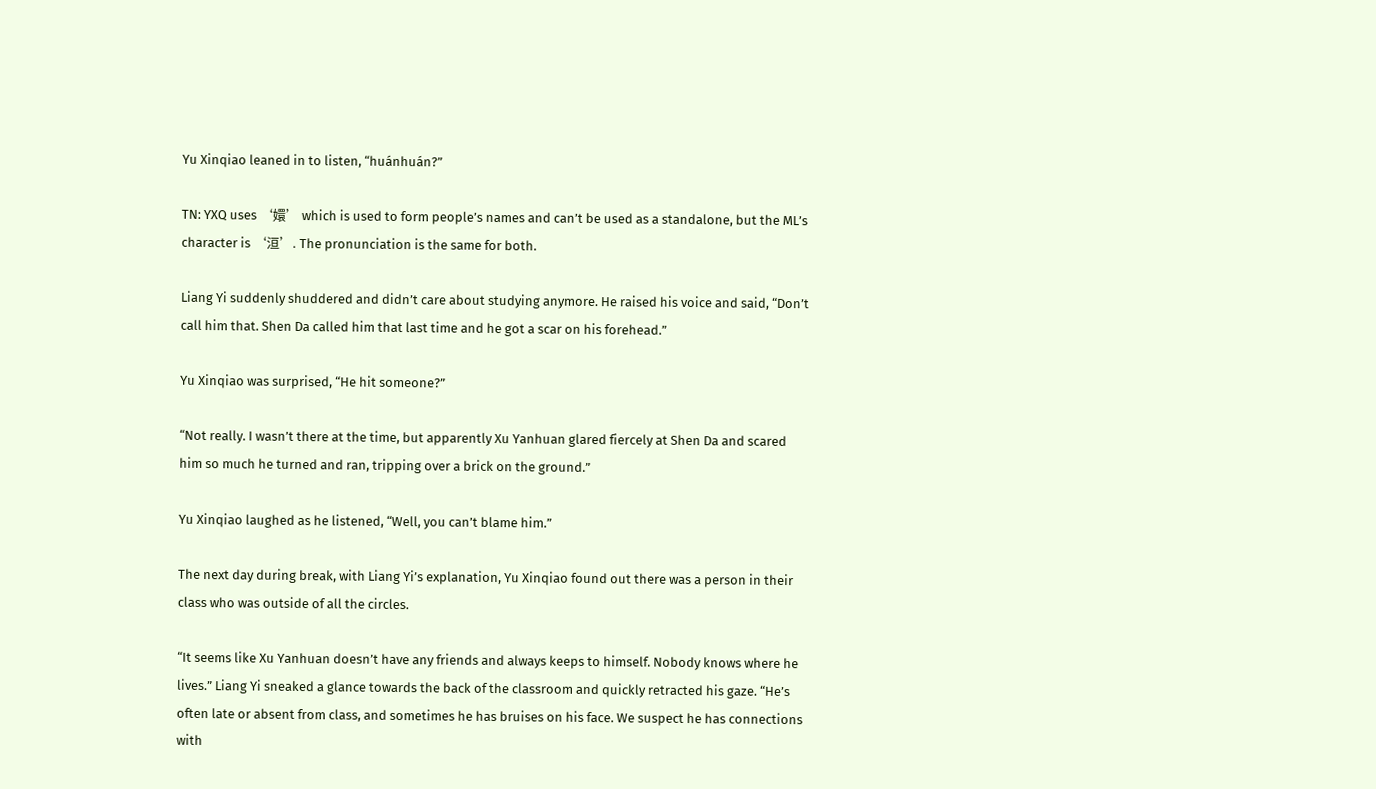Yu Xinqiao leaned in to listen, “huánhuán?”

TN: YXQ uses ‘嬛’ which is used to form people’s names and can’t be used as a standalone, but the ML’s character is ‘洹’. The pronunciation is the same for both.

Liang Yi suddenly shuddered and didn’t care about studying anymore. He raised his voice and said, “Don’t call him that. Shen Da called him that last time and he got a scar on his forehead.”

Yu Xinqiao was surprised, “He hit someone?”

“Not really. I wasn’t there at the time, but apparently Xu Yanhuan glared fiercely at Shen Da and scared him so much he turned and ran, tripping over a brick on the ground.”

Yu Xinqiao laughed as he listened, “Well, you can’t blame him.”

The next day during break, with Liang Yi’s explanation, Yu Xinqiao found out there was a person in their class who was outside of all the circles.

“It seems like Xu Yanhuan doesn’t have any friends and always keeps to himself. Nobody knows where he lives.” Liang Yi sneaked a glance towards the back of the classroom and quickly retracted his gaze. “He’s often late or absent from class, and sometimes he has bruises on his face. We suspect he has connections with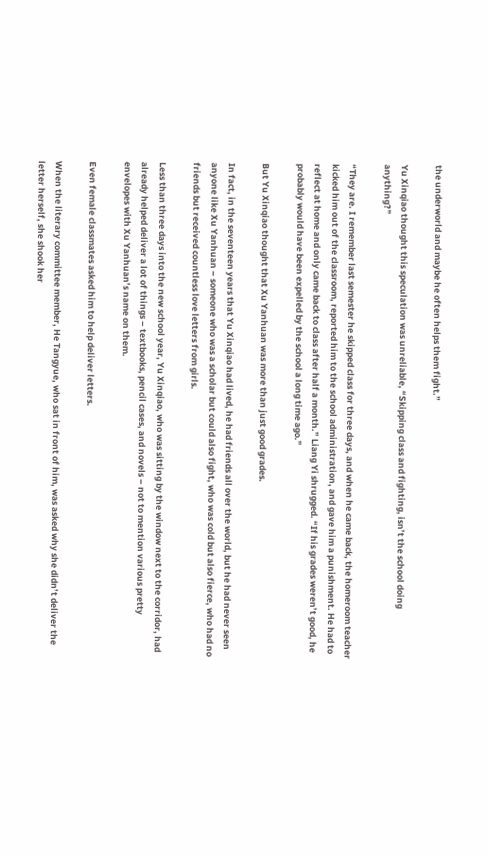the underworld and maybe he often helps them fight.”

Yu Xinqiao thought this speculation was unreliable, “Skipping class and fighting, isn’t the school doing anything?”

“They are. I remember last semester he skipped class for three days, and when he came back, the homeroom teacher kicked him out of the classroom, reported him to the school administration, and gave him a punishment. He had to reflect at home and only came back to class after half a month.” Liang Yi shrugged. “If his grades weren’t good, he probably would have been expelled by the school a long time ago.”

But Yu Xinqiao thought that Xu Yanhuan was more than just good grades.

In fact, in the seventeen years that Yu Xinqiao had lived, he had friends all over the world, but he had never seen anyone like Xu Yanhuan – someone who was a scholar but could also fight, who was cold but also fierce, who had no friends but received countless love letters from girls.

Less than three days into the new school year, Yu Xinqiao, who was sitting by the window next to the corridor, had already helped deliver a lot of things – textbooks, pencil cases, and novels – not to mention various pretty envelopes with Xu Yanhuan’s name on them.

Even female classmates asked him to help deliver letters.

When the literary committee member, He Tangyue, who sat in front of him, was asked why she didn’t deliver the letter herself, she shook her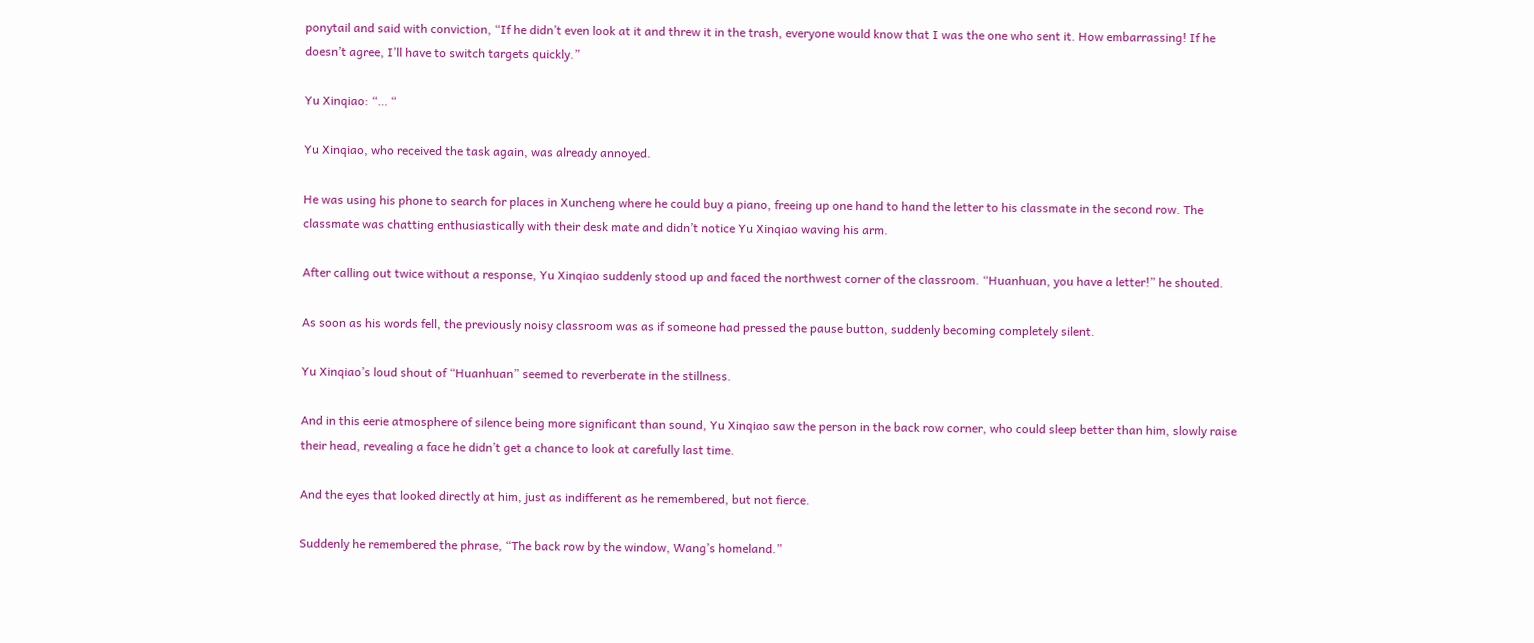ponytail and said with conviction, “If he didn’t even look at it and threw it in the trash, everyone would know that I was the one who sent it. How embarrassing! If he doesn’t agree, I’ll have to switch targets quickly.”

Yu Xinqiao: “… “

Yu Xinqiao, who received the task again, was already annoyed.

He was using his phone to search for places in Xuncheng where he could buy a piano, freeing up one hand to hand the letter to his classmate in the second row. The classmate was chatting enthusiastically with their desk mate and didn’t notice Yu Xinqiao waving his arm.

After calling out twice without a response, Yu Xinqiao suddenly stood up and faced the northwest corner of the classroom. “Huanhuan, you have a letter!” he shouted.

As soon as his words fell, the previously noisy classroom was as if someone had pressed the pause button, suddenly becoming completely silent.

Yu Xinqiao’s loud shout of “Huanhuan” seemed to reverberate in the stillness.

And in this eerie atmosphere of silence being more significant than sound, Yu Xinqiao saw the person in the back row corner, who could sleep better than him, slowly raise their head, revealing a face he didn’t get a chance to look at carefully last time.

And the eyes that looked directly at him, just as indifferent as he remembered, but not fierce.

Suddenly he remembered the phrase, “The back row by the window, Wang’s homeland.”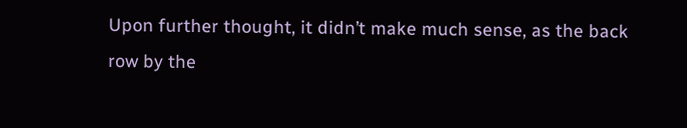Upon further thought, it didn’t make much sense, as the back row by the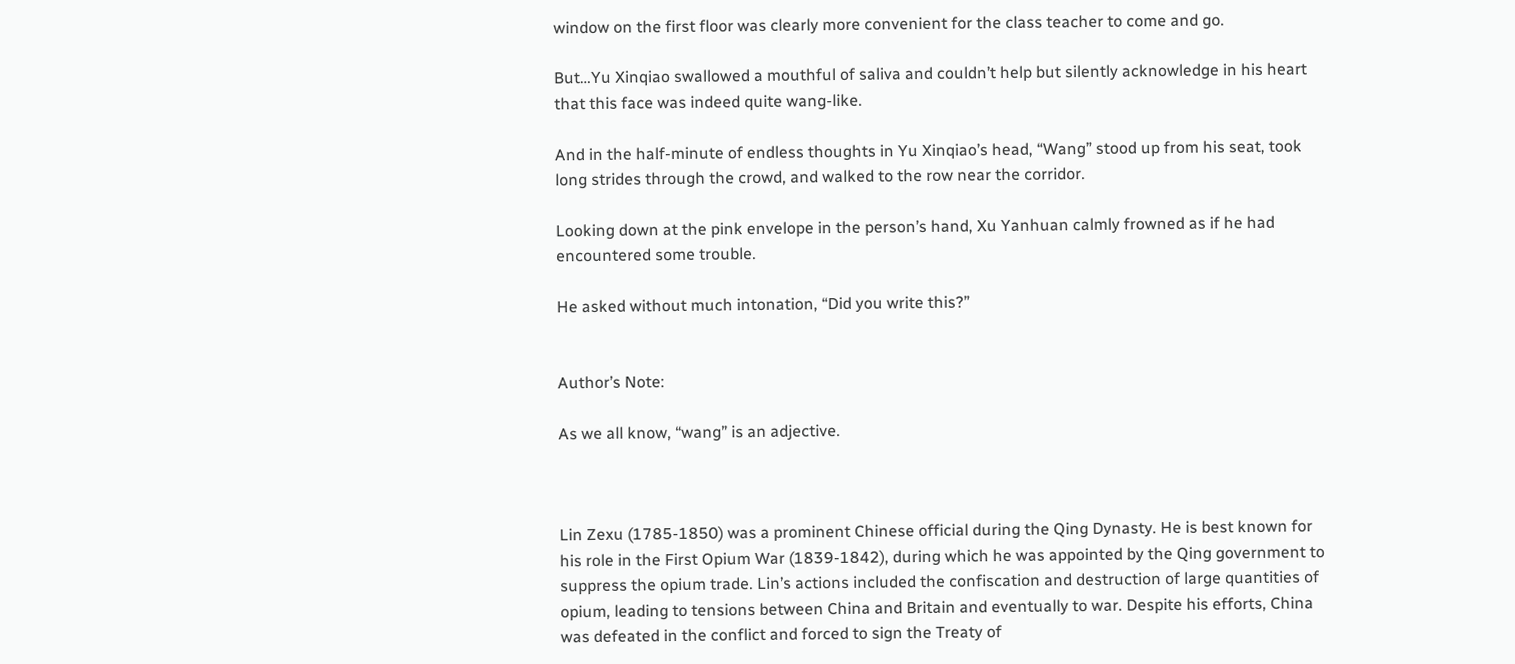window on the first floor was clearly more convenient for the class teacher to come and go.

But…Yu Xinqiao swallowed a mouthful of saliva and couldn’t help but silently acknowledge in his heart that this face was indeed quite wang-like.

And in the half-minute of endless thoughts in Yu Xinqiao’s head, “Wang” stood up from his seat, took long strides through the crowd, and walked to the row near the corridor.

Looking down at the pink envelope in the person’s hand, Xu Yanhuan calmly frowned as if he had encountered some trouble.

He asked without much intonation, “Did you write this?”


Author’s Note:

As we all know, “wang” is an adjective.



Lin Zexu (1785-1850) was a prominent Chinese official during the Qing Dynasty. He is best known for his role in the First Opium War (1839-1842), during which he was appointed by the Qing government to suppress the opium trade. Lin’s actions included the confiscation and destruction of large quantities of opium, leading to tensions between China and Britain and eventually to war. Despite his efforts, China was defeated in the conflict and forced to sign the Treaty of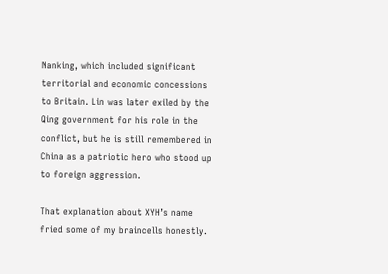Nanking, which included significant territorial and economic concessions to Britain. Lin was later exiled by the Qing government for his role in the conflict, but he is still remembered in China as a patriotic hero who stood up to foreign aggression.

That explanation about XYH’s name fried some of my braincells honestly.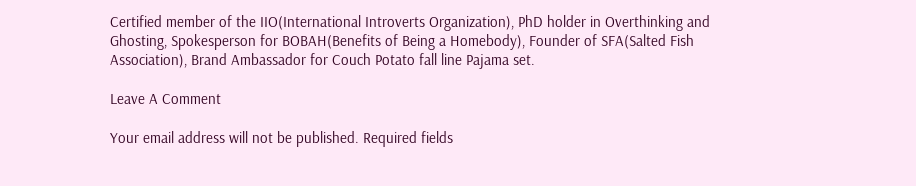Certified member of the IIO(International Introverts Organization), PhD holder in Overthinking and Ghosting, Spokesperson for BOBAH(Benefits of Being a Homebody), Founder of SFA(Salted Fish Association), Brand Ambassador for Couch Potato fall line Pajama set.

Leave A Comment

Your email address will not be published. Required fields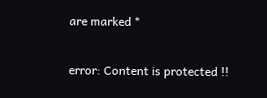are marked *


error: Content is protected !!